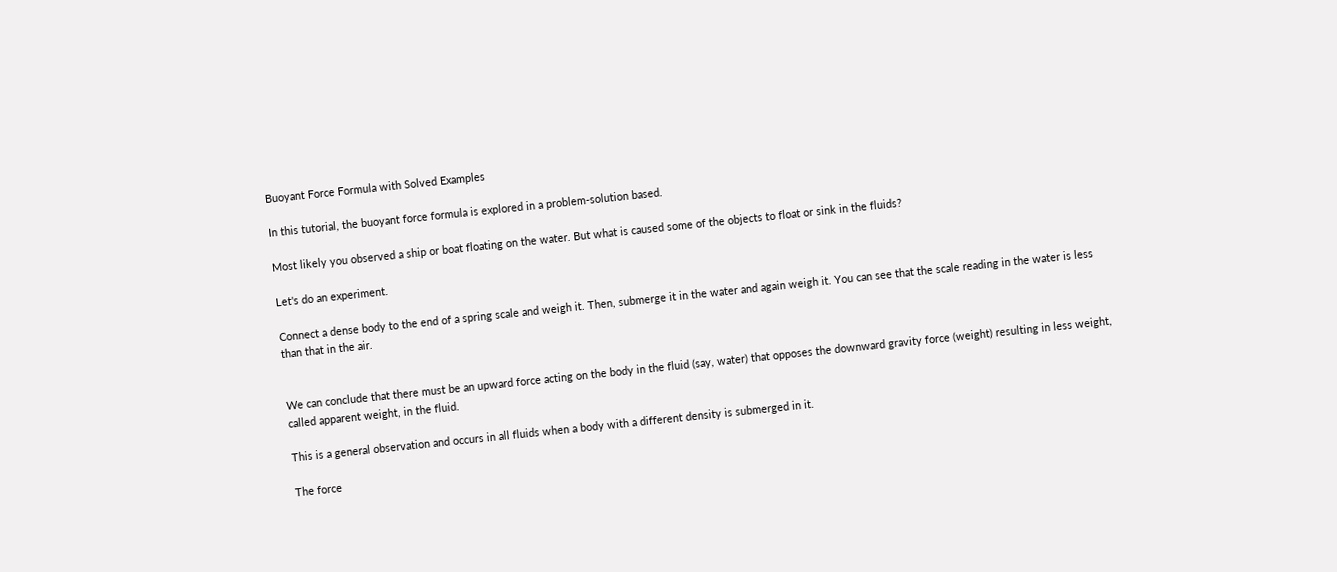Buoyant Force Formula with Solved Examples

In this tutorial, the buoyant force formula is explored in a problem-solution based.

Most likely you observed a ship or boat floating on the water. But what is caused some of the objects to float or sink in the fluids?

Let's do an experiment.

Connect a dense body to the end of a spring scale and weigh it. Then, submerge it in the water and again weigh it. You can see that the scale reading in the water is less than that in the air.


We can conclude that there must be an upward force acting on the body in the fluid (say, water) that opposes the downward gravity force (weight) resulting in less weight, called apparent weight, in the fluid.

This is a general observation and occurs in all fluids when a body with a different density is submerged in it.

The force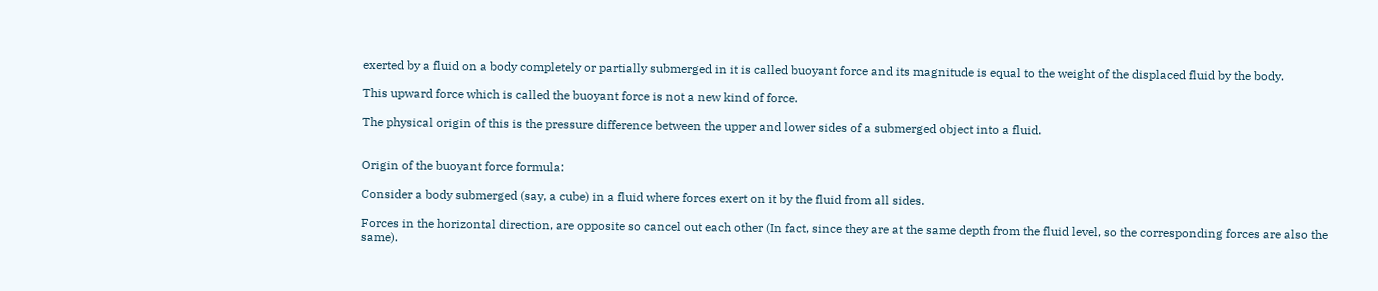exerted by a fluid on a body completely or partially submerged in it is called buoyant force and its magnitude is equal to the weight of the displaced fluid by the body.

This upward force which is called the buoyant force is not a new kind of force.

The physical origin of this is the pressure difference between the upper and lower sides of a submerged object into a fluid.


Origin of the buoyant force formula:

Consider a body submerged (say, a cube) in a fluid where forces exert on it by the fluid from all sides.

Forces in the horizontal direction, are opposite so cancel out each other (In fact, since they are at the same depth from the fluid level, so the corresponding forces are also the same).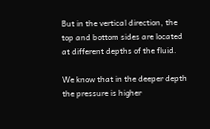But in the vertical direction, the top and bottom sides are located at different depths of the fluid.

We know that in the deeper depth the pressure is higher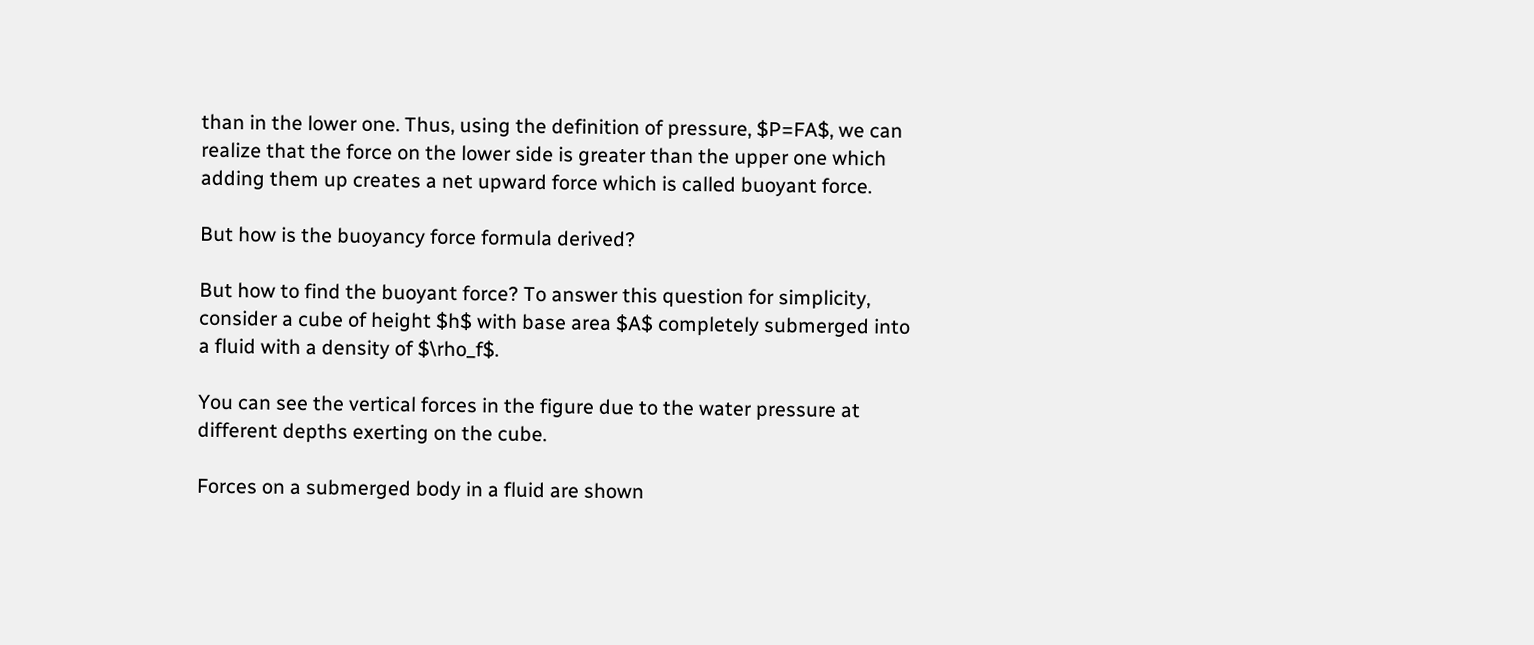than in the lower one. Thus, using the definition of pressure, $P=FA$, we can realize that the force on the lower side is greater than the upper one which adding them up creates a net upward force which is called buoyant force.

But how is the buoyancy force formula derived?

But how to find the buoyant force? To answer this question for simplicity, consider a cube of height $h$ with base area $A$ completely submerged into a fluid with a density of $\rho_f$.

You can see the vertical forces in the figure due to the water pressure at different depths exerting on the cube.

Forces on a submerged body in a fluid are shown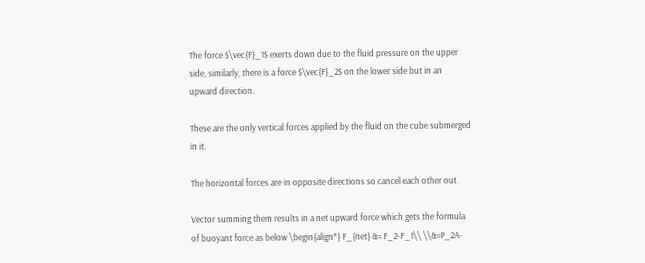The force $\vec{F}_1$ exerts down due to the fluid pressure on the upper side, similarly, there is a force $\vec{F}_2$ on the lower side but in an upward direction.

These are the only vertical forces applied by the fluid on the cube submerged in it.

The horizontal forces are in opposite directions so cancel each other out.

Vector summing them results in a net upward force which gets the formula of buoyant force as below \begin{align*} F_{net} &= F_2-F_1\\ \\&=P_2A-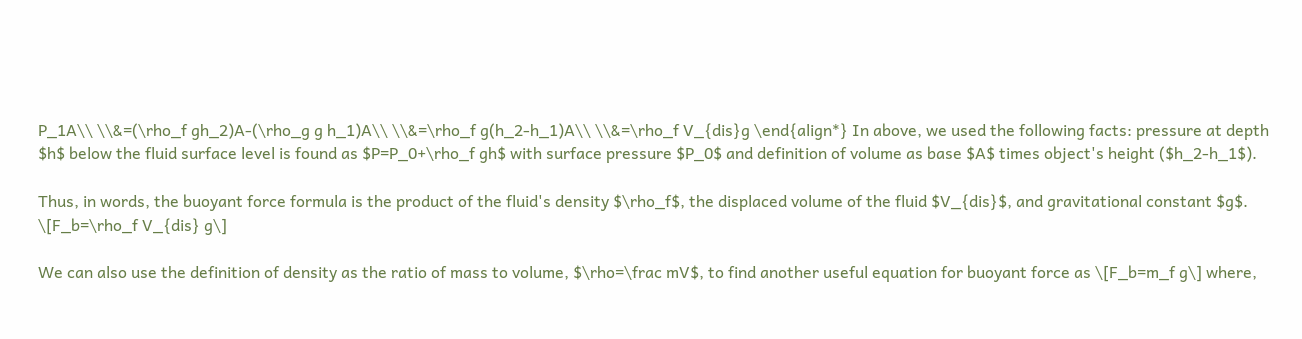P_1A\\ \\&=(\rho_f gh_2)A-(\rho_g g h_1)A\\ \\&=\rho_f g(h_2-h_1)A\\ \\&=\rho_f V_{dis}g \end{align*} In above, we used the following facts: pressure at depth $h$ below the fluid surface level is found as $P=P_0+\rho_f gh$ with surface pressure $P_0$ and definition of volume as base $A$ times object's height ($h_2-h_1$).

Thus, in words, the buoyant force formula is the product of the fluid's density $\rho_f$, the displaced volume of the fluid $V_{dis}$, and gravitational constant $g$. \[F_b=\rho_f V_{dis} g\]

We can also use the definition of density as the ratio of mass to volume, $\rho=\frac mV$, to find another useful equation for buoyant force as \[F_b=m_f g\] where,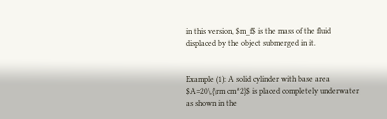in this version, $m_f$ is the mass of the fluid displaced by the object submerged in it.


Example (1): A solid cylinder with base area $A=20\,{\rm cm^2}$ is placed completely underwater as shown in the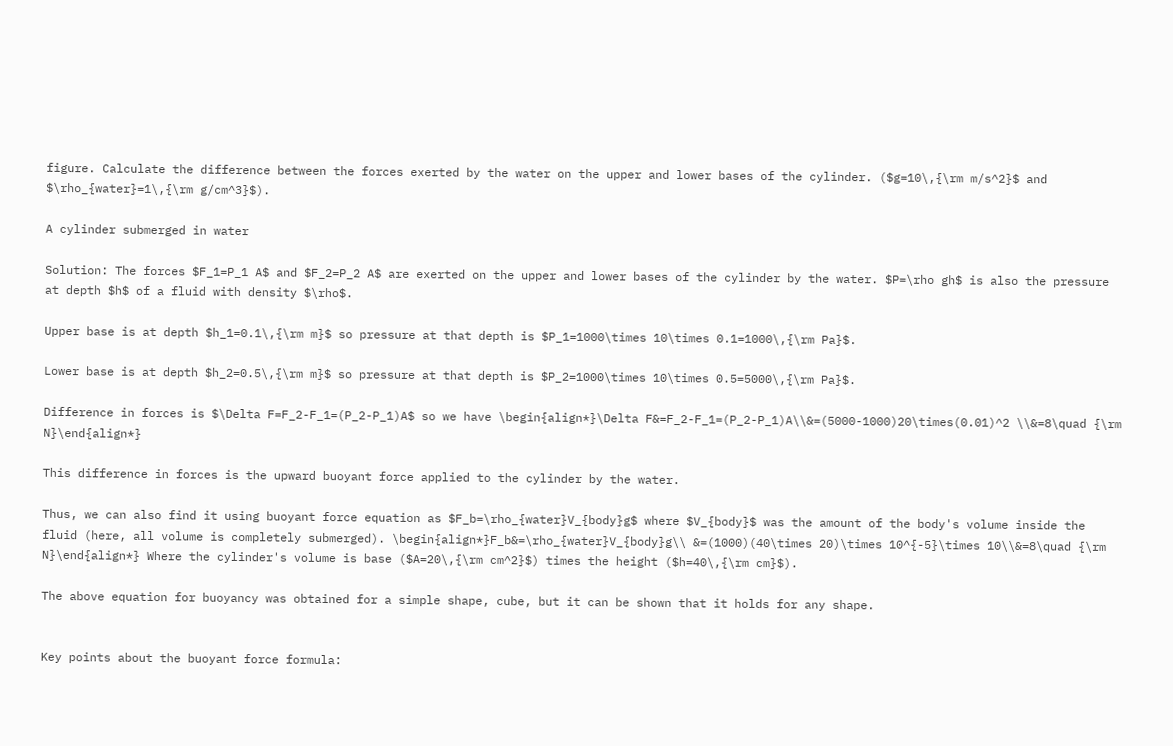figure. Calculate the difference between the forces exerted by the water on the upper and lower bases of the cylinder. ($g=10\,{\rm m/s^2}$ and $\rho_{water}=1\,{\rm g/cm^3}$).

A cylinder submerged in water

Solution: The forces $F_1=P_1 A$ and $F_2=P_2 A$ are exerted on the upper and lower bases of the cylinder by the water. $P=\rho gh$ is also the pressure at depth $h$ of a fluid with density $\rho$.

Upper base is at depth $h_1=0.1\,{\rm m}$ so pressure at that depth is $P_1=1000\times 10\times 0.1=1000\,{\rm Pa}$.

Lower base is at depth $h_2=0.5\,{\rm m}$ so pressure at that depth is $P_2=1000\times 10\times 0.5=5000\,{\rm Pa}$.

Difference in forces is $\Delta F=F_2-F_1=(P_2-P_1)A$ so we have \begin{align*}\Delta F&=F_2-F_1=(P_2-P_1)A\\&=(5000-1000)20\times(0.01)^2 \\&=8\quad {\rm N}\end{align*}

This difference in forces is the upward buoyant force applied to the cylinder by the water.

Thus, we can also find it using buoyant force equation as $F_b=\rho_{water}V_{body}g$ where $V_{body}$ was the amount of the body's volume inside the fluid (here, all volume is completely submerged). \begin{align*}F_b&=\rho_{water}V_{body}g\\ &=(1000)(40\times 20)\times 10^{-5}\times 10\\&=8\quad {\rm N}\end{align*} Where the cylinder's volume is base ($A=20\,{\rm cm^2}$) times the height ($h=40\,{\rm cm}$).

The above equation for buoyancy was obtained for a simple shape, cube, but it can be shown that it holds for any shape.


Key points about the buoyant force formula: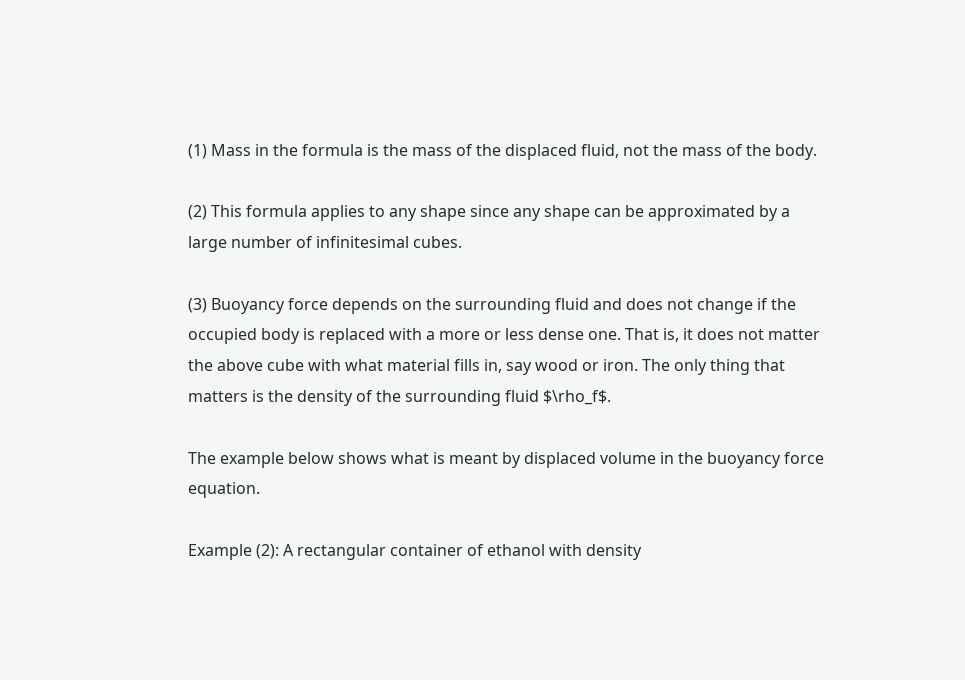(1) Mass in the formula is the mass of the displaced fluid, not the mass of the body.

(2) This formula applies to any shape since any shape can be approximated by a large number of infinitesimal cubes.

(3) Buoyancy force depends on the surrounding fluid and does not change if the occupied body is replaced with a more or less dense one. That is, it does not matter the above cube with what material fills in, say wood or iron. The only thing that matters is the density of the surrounding fluid $\rho_f$.

The example below shows what is meant by displaced volume in the buoyancy force equation.

Example (2): A rectangular container of ethanol with density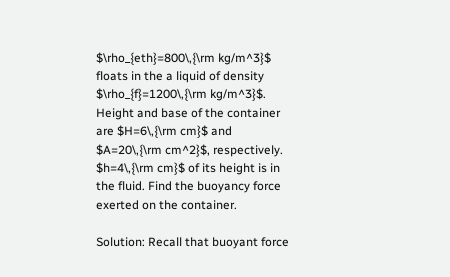$\rho_{eth}=800\,{\rm kg/m^3}$ floats in the a liquid of density $\rho_{f}=1200\,{\rm kg/m^3}$. Height and base of the container are $H=6\,{\rm cm}$ and $A=20\,{\rm cm^2}$, respectively. $h=4\,{\rm cm}$ of its height is in the fluid. Find the buoyancy force exerted on the container.

Solution: Recall that buoyant force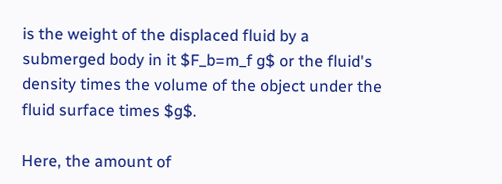is the weight of the displaced fluid by a submerged body in it $F_b=m_f g$ or the fluid's density times the volume of the object under the fluid surface times $g$.

Here, the amount of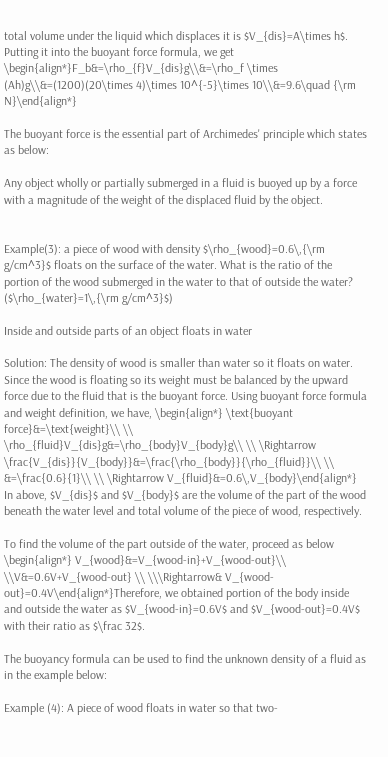total volume under the liquid which displaces it is $V_{dis}=A\times h$. Putting it into the buoyant force formula, we get \begin{align*}F_b&=\rho_{f}V_{dis}g\\&=\rho_f \times (Ah)g\\&=(1200)(20\times 4)\times 10^{-5}\times 10\\&=9.6\quad {\rm N}\end{align*}

The buoyant force is the essential part of Archimedes' principle which states as below:

Any object wholly or partially submerged in a fluid is buoyed up by a force with a magnitude of the weight of the displaced fluid by the object.


Example(3): a piece of wood with density $\rho_{wood}=0.6\,{\rm g/cm^3}$ floats on the surface of the water. What is the ratio of the portion of the wood submerged in the water to that of outside the water? ($\rho_{water}=1\,{\rm g/cm^3}$)

Inside and outside parts of an object floats in water

Solution: The density of wood is smaller than water so it floats on water. Since the wood is floating so its weight must be balanced by the upward force due to the fluid that is the buoyant force. Using buoyant force formula and weight definition, we have, \begin{align*} \text{buoyant force}&=\text{weight}\\ \\ \rho_{fluid}V_{dis}g&=\rho_{body}V_{body}g\\ \\ \Rightarrow \frac{V_{dis}}{V_{body}}&=\frac{\rho_{body}}{\rho_{fluid}}\\ \\ &=\frac{0.6}{1}\\ \\ \Rightarrow V_{fluid}&=0.6\,V_{body}\end{align*} In above, $V_{dis}$ and $V_{body}$ are the volume of the part of the wood beneath the water level and total volume of the piece of wood, respectively.

To find the volume of the part outside of the water, proceed as below \begin{align*} V_{wood}&=V_{wood-in}+V_{wood-out}\\ \\V&=0.6V+V_{wood-out} \\ \\\Rightarrow& V_{wood-out}=0.4V\end{align*}Therefore, we obtained portion of the body inside and outside the water as $V_{wood-in}=0.6V$ and $V_{wood-out}=0.4V$ with their ratio as $\frac 32$.

The buoyancy formula can be used to find the unknown density of a fluid as in the example below:

Example (4): A piece of wood floats in water so that two-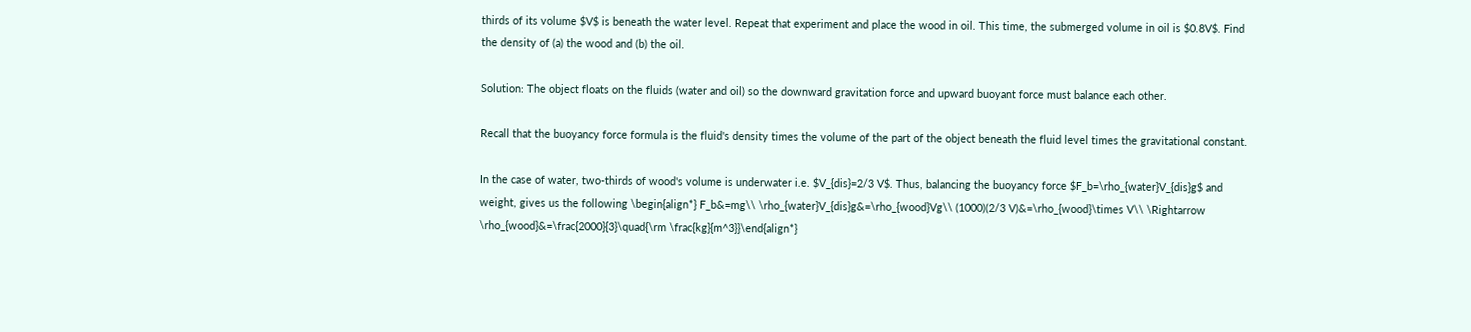thirds of its volume $V$ is beneath the water level. Repeat that experiment and place the wood in oil. This time, the submerged volume in oil is $0.8V$. Find the density of (a) the wood and (b) the oil.

Solution: The object floats on the fluids (water and oil) so the downward gravitation force and upward buoyant force must balance each other.

Recall that the buoyancy force formula is the fluid's density times the volume of the part of the object beneath the fluid level times the gravitational constant.

In the case of water, two-thirds of wood's volume is underwater i.e. $V_{dis}=2/3 V$. Thus, balancing the buoyancy force $F_b=\rho_{water}V_{dis}g$ and weight, gives us the following \begin{align*} F_b&=mg\\ \rho_{water}V_{dis}g&=\rho_{wood}Vg\\ (1000)(2/3 V)&=\rho_{wood}\times V\\ \Rightarrow \rho_{wood}&=\frac{2000}{3}\quad{\rm \frac{kg}{m^3}}\end{align*}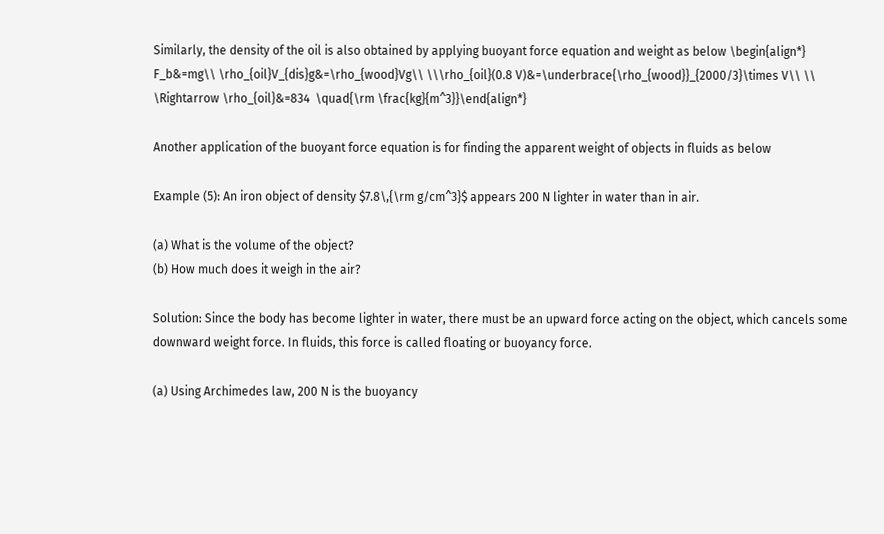Similarly, the density of the oil is also obtained by applying buoyant force equation and weight as below \begin{align*} F_b&=mg\\ \rho_{oil}V_{dis}g&=\rho_{wood}Vg\\ \\\rho_{oil}(0.8 V)&=\underbrace{\rho_{wood}}_{2000/3}\times V\\ \\ \Rightarrow \rho_{oil}&=834  \quad{\rm \frac{kg}{m^3}}\end{align*}

Another application of the buoyant force equation is for finding the apparent weight of objects in fluids as below

Example (5): An iron object of density $7.8\,{\rm g/cm^3}$ appears 200 N lighter in water than in air.

(a) What is the volume of the object?
(b) How much does it weigh in the air?

Solution: Since the body has become lighter in water, there must be an upward force acting on the object, which cancels some downward weight force. In fluids, this force is called floating or buoyancy force.

(a) Using Archimedes law, 200 N is the buoyancy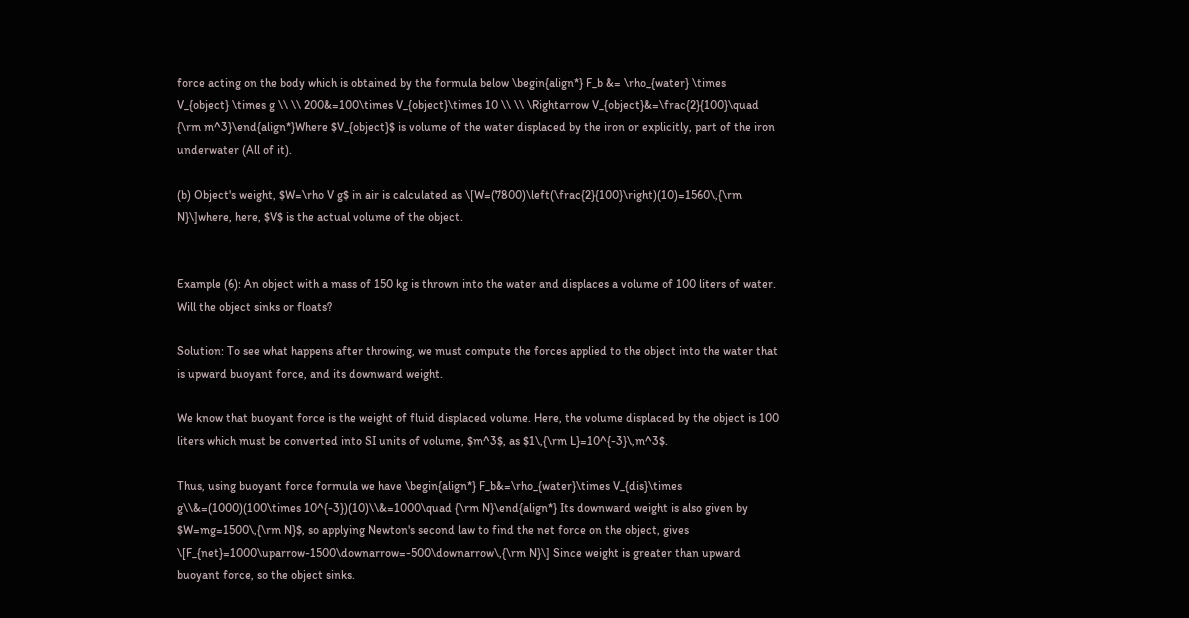force acting on the body which is obtained by the formula below \begin{align*} F_b &= \rho_{water} \times V_{object} \times g \\ \\ 200&=100\times V_{object}\times 10 \\ \\ \Rightarrow V_{object}&=\frac{2}{100}\quad {\rm m^3}\end{align*}Where $V_{object}$ is volume of the water displaced by the iron or explicitly, part of the iron underwater (All of it).

(b) Object's weight, $W=\rho V g$ in air is calculated as \[W=(7800)\left(\frac{2}{100}\right)(10)=1560\,{\rm N}\]where, here, $V$ is the actual volume of the object.


Example (6): An object with a mass of 150 kg is thrown into the water and displaces a volume of 100 liters of water. Will the object sinks or floats?

Solution: To see what happens after throwing, we must compute the forces applied to the object into the water that is upward buoyant force, and its downward weight.

We know that buoyant force is the weight of fluid displaced volume. Here, the volume displaced by the object is 100 liters which must be converted into SI units of volume, $m^3$, as $1\,{\rm L}=10^{-3}\,m^3$.

Thus, using buoyant force formula we have \begin{align*} F_b&=\rho_{water}\times V_{dis}\times g\\&=(1000)(100\times 10^{-3})(10)\\&=1000\quad {\rm N}\end{align*} Its downward weight is also given by $W=mg=1500\,{\rm N}$, so applying Newton's second law to find the net force on the object, gives \[F_{net}=1000\uparrow-1500\downarrow=-500\downarrow\,{\rm N}\] Since weight is greater than upward buoyant force, so the object sinks.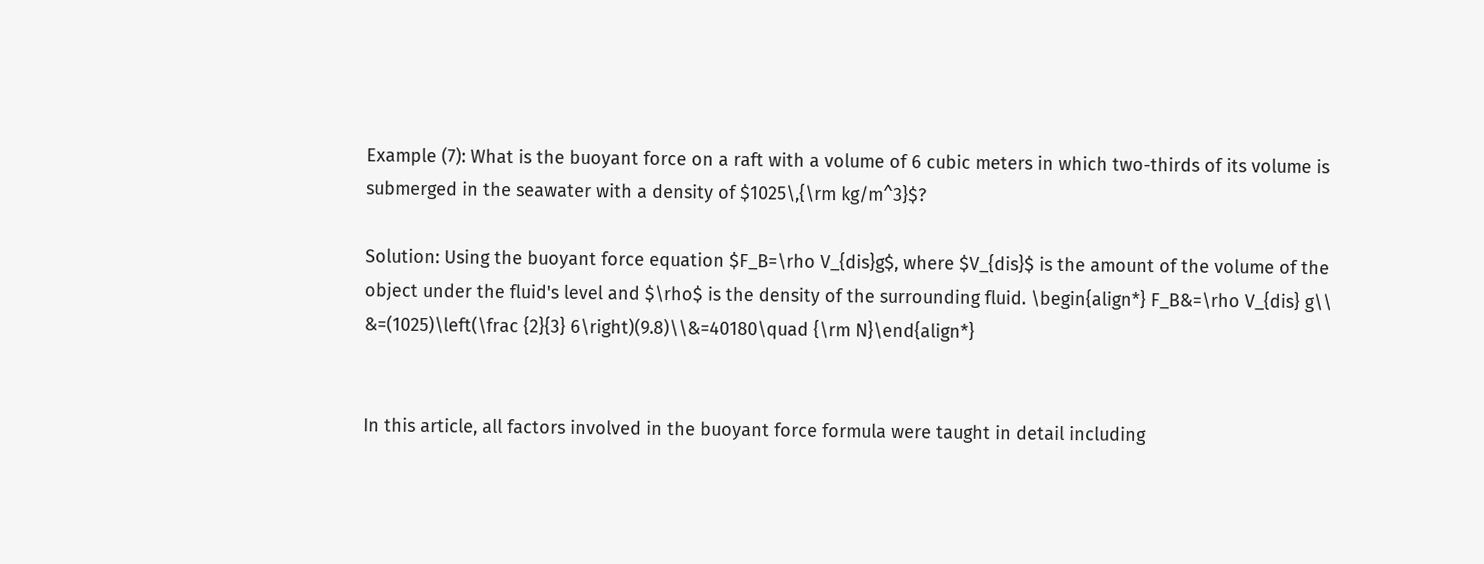Example (7): What is the buoyant force on a raft with a volume of 6 cubic meters in which two-thirds of its volume is submerged in the seawater with a density of $1025\,{\rm kg/m^3}$?

Solution: Using the buoyant force equation $F_B=\rho V_{dis}g$, where $V_{dis}$ is the amount of the volume of the object under the fluid's level and $\rho$ is the density of the surrounding fluid. \begin{align*} F_B&=\rho V_{dis} g\\ &=(1025)\left(\frac {2}{3} 6\right)(9.8)\\&=40180\quad {\rm N}\end{align*}


In this article, all factors involved in the buoyant force formula were taught in detail including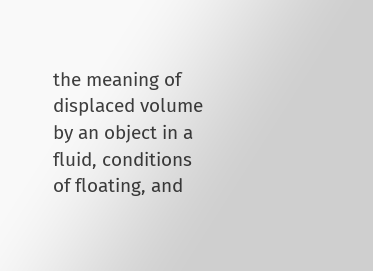the meaning of displaced volume by an object in a fluid, conditions of floating, and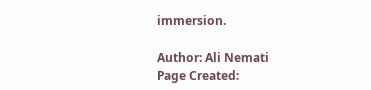immersion.

Author: Ali Nemati
Page Created: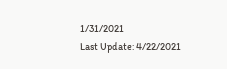1/31/2021
Last Update: 4/22/2021